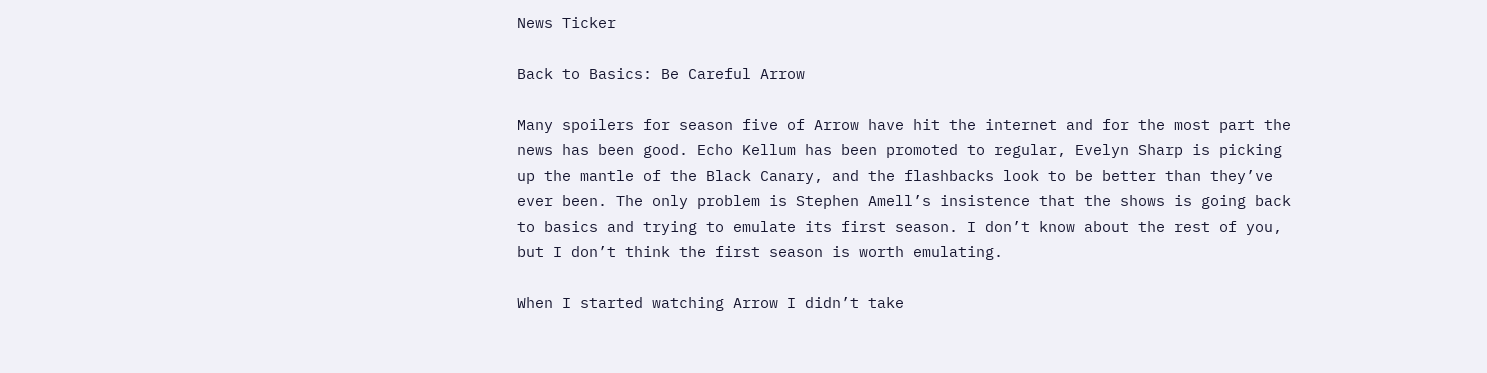News Ticker

Back to Basics: Be Careful Arrow

Many spoilers for season five of Arrow have hit the internet and for the most part the news has been good. Echo Kellum has been promoted to regular, Evelyn Sharp is picking up the mantle of the Black Canary, and the flashbacks look to be better than they’ve ever been. The only problem is Stephen Amell’s insistence that the shows is going back to basics and trying to emulate its first season. I don’t know about the rest of you, but I don’t think the first season is worth emulating.

When I started watching Arrow I didn’t take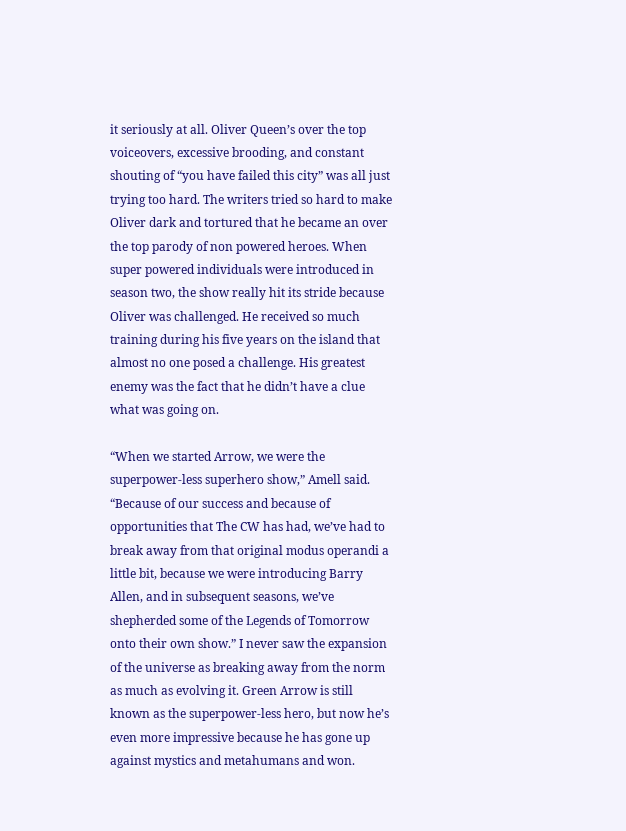it seriously at all. Oliver Queen’s over the top voiceovers, excessive brooding, and constant shouting of “you have failed this city” was all just trying too hard. The writers tried so hard to make Oliver dark and tortured that he became an over the top parody of non powered heroes. When super powered individuals were introduced in season two, the show really hit its stride because Oliver was challenged. He received so much training during his five years on the island that almost no one posed a challenge. His greatest enemy was the fact that he didn’t have a clue what was going on.

“When we started Arrow, we were the superpower-less superhero show,” Amell said. “Because of our success and because of opportunities that The CW has had, we’ve had to break away from that original modus operandi a little bit, because we were introducing Barry Allen, and in subsequent seasons, we’ve shepherded some of the Legends of Tomorrow onto their own show.” I never saw the expansion of the universe as breaking away from the norm as much as evolving it. Green Arrow is still known as the superpower-less hero, but now he’s even more impressive because he has gone up against mystics and metahumans and won.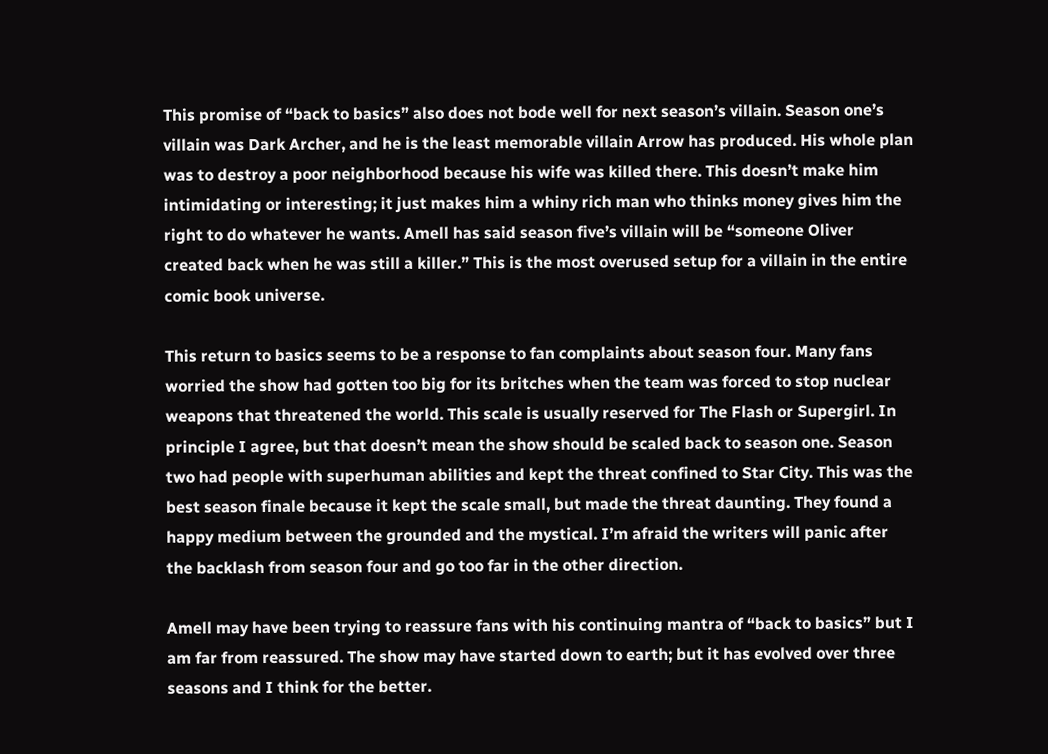This promise of “back to basics” also does not bode well for next season’s villain. Season one’s villain was Dark Archer, and he is the least memorable villain Arrow has produced. His whole plan was to destroy a poor neighborhood because his wife was killed there. This doesn’t make him intimidating or interesting; it just makes him a whiny rich man who thinks money gives him the right to do whatever he wants. Amell has said season five’s villain will be “someone Oliver created back when he was still a killer.” This is the most overused setup for a villain in the entire comic book universe.

This return to basics seems to be a response to fan complaints about season four. Many fans worried the show had gotten too big for its britches when the team was forced to stop nuclear weapons that threatened the world. This scale is usually reserved for The Flash or Supergirl. In principle I agree, but that doesn’t mean the show should be scaled back to season one. Season two had people with superhuman abilities and kept the threat confined to Star City. This was the best season finale because it kept the scale small, but made the threat daunting. They found a happy medium between the grounded and the mystical. I’m afraid the writers will panic after the backlash from season four and go too far in the other direction.

Amell may have been trying to reassure fans with his continuing mantra of “back to basics” but I am far from reassured. The show may have started down to earth; but it has evolved over three seasons and I think for the better.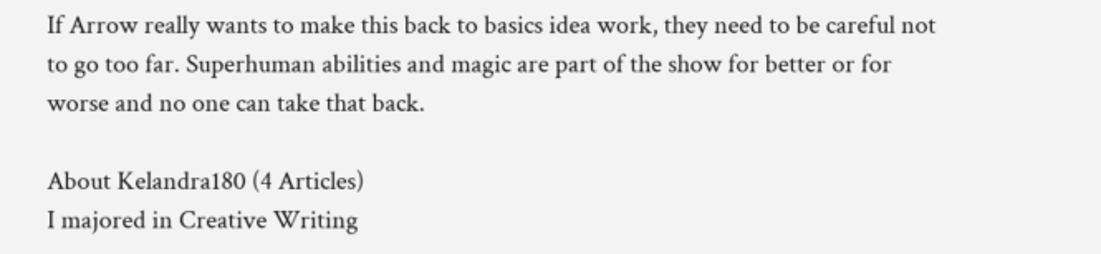If Arrow really wants to make this back to basics idea work, they need to be careful not to go too far. Superhuman abilities and magic are part of the show for better or for worse and no one can take that back.

About Kelandra180 (4 Articles)
I majored in Creative Writing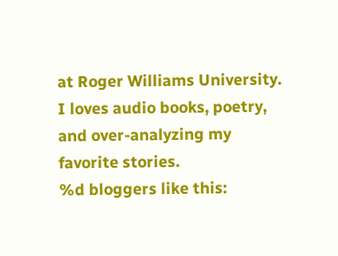at Roger Williams University. I loves audio books, poetry, and over-analyzing my favorite stories.
%d bloggers like this: